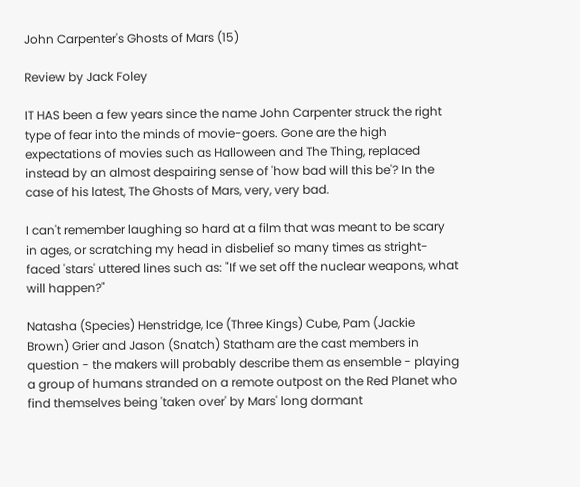John Carpenter's Ghosts of Mars (15)

Review by Jack Foley

IT HAS been a few years since the name John Carpenter struck the right type of fear into the minds of movie-goers. Gone are the high expectations of movies such as Halloween and The Thing, replaced instead by an almost despairing sense of 'how bad will this be'? In the case of his latest, The Ghosts of Mars, very, very bad.

I can't remember laughing so hard at a film that was meant to be scary in ages, or scratching my head in disbelief so many times as stright-faced 'stars' uttered lines such as: "If we set off the nuclear weapons, what will happen?"

Natasha (Species) Henstridge, Ice (Three Kings) Cube, Pam (Jackie Brown) Grier and Jason (Snatch) Statham are the cast members in question - the makers will probably describe them as ensemble - playing a group of humans stranded on a remote outpost on the Red Planet who find themselves being 'taken over' by Mars' long dormant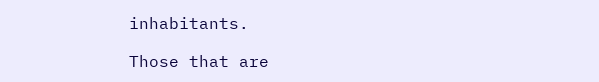inhabitants.

Those that are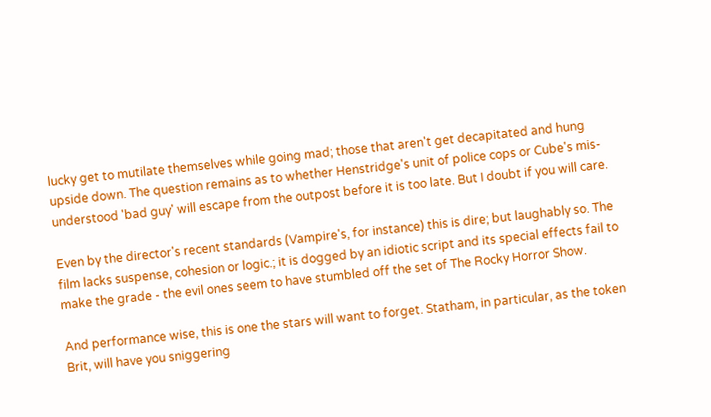lucky get to mutilate themselves while going mad; those that aren't get decapitated and hung upside down. The question remains as to whether Henstridge's unit of police cops or Cube's mis-understood 'bad guy' will escape from the outpost before it is too late. But I doubt if you will care.

Even by the director's recent standards (Vampire's, for instance) this is dire; but laughably so. The film lacks suspense, cohesion or logic.; it is dogged by an idiotic script and its special effects fail to make the grade - the evil ones seem to have stumbled off the set of The Rocky Horror Show.

And performance wise, this is one the stars will want to forget. Statham, in particular, as the token Brit, will have you sniggering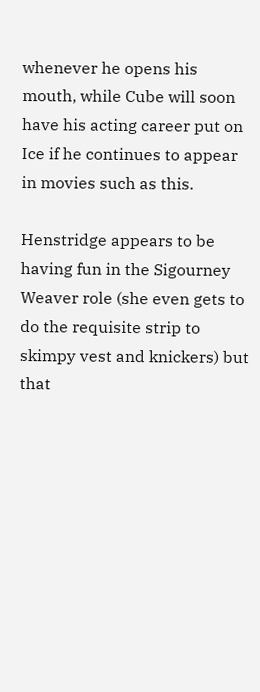whenever he opens his mouth, while Cube will soon have his acting career put on Ice if he continues to appear in movies such as this.

Henstridge appears to be having fun in the Sigourney Weaver role (she even gets to do the requisite strip to skimpy vest and knickers) but that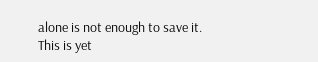alone is not enough to save it. This is yet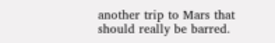another trip to Mars that should really be barred.